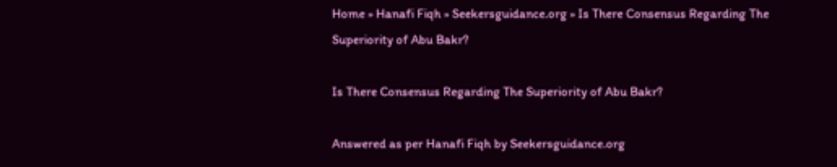Home » Hanafi Fiqh » Seekersguidance.org » Is There Consensus Regarding The Superiority of Abu Bakr?

Is There Consensus Regarding The Superiority of Abu Bakr?

Answered as per Hanafi Fiqh by Seekersguidance.org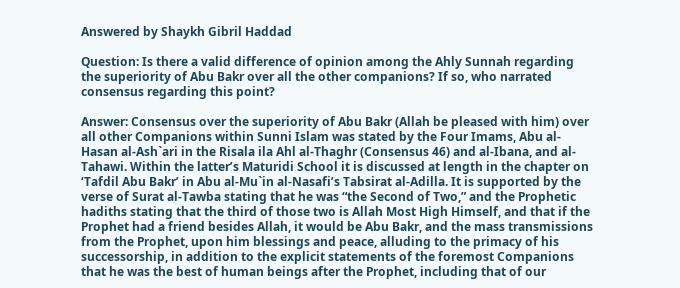Answered by Shaykh Gibril Haddad

Question: Is there a valid difference of opinion among the Ahly Sunnah regarding the superiority of Abu Bakr over all the other companions? If so, who narrated consensus regarding this point?

Answer: Consensus over the superiority of Abu Bakr (Allah be pleased with him) over all other Companions within Sunni Islam was stated by the Four Imams, Abu al-Hasan al-Ash`ari in the Risala ila Ahl al-Thaghr (Consensus 46) and al-Ibana, and al-Tahawi. Within the latter’s Maturidi School it is discussed at length in the chapter on ‘Tafdil Abu Bakr’ in Abu al-Mu`in al-Nasafi’s Tabsirat al-Adilla. It is supported by the verse of Surat al-Tawba stating that he was “the Second of Two,” and the Prophetic hadiths stating that the third of those two is Allah Most High Himself, and that if the Prophet had a friend besides Allah, it would be Abu Bakr, and the mass transmissions from the Prophet, upon him blessings and peace, alluding to the primacy of his successorship, in addition to the explicit statements of the foremost Companions that he was the best of human beings after the Prophet, including that of our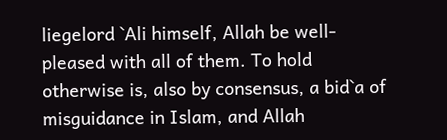liegelord `Ali himself, Allah be well-pleased with all of them. To hold otherwise is, also by consensus, a bid`a of misguidance in Islam, and Allah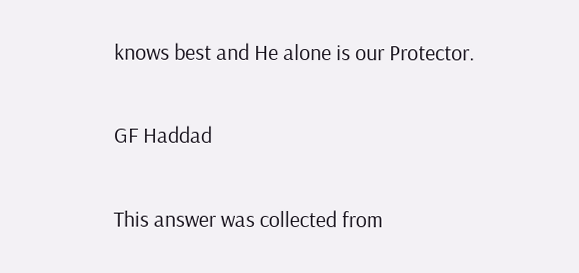knows best and He alone is our Protector.

GF Haddad

This answer was collected from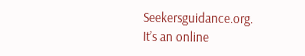Seekersguidance.org. It’s an online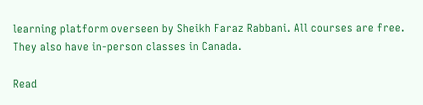learning platform overseen by Sheikh Faraz Rabbani. All courses are free. They also have in-person classes in Canada.

Read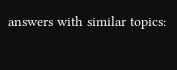answers with similar topics: